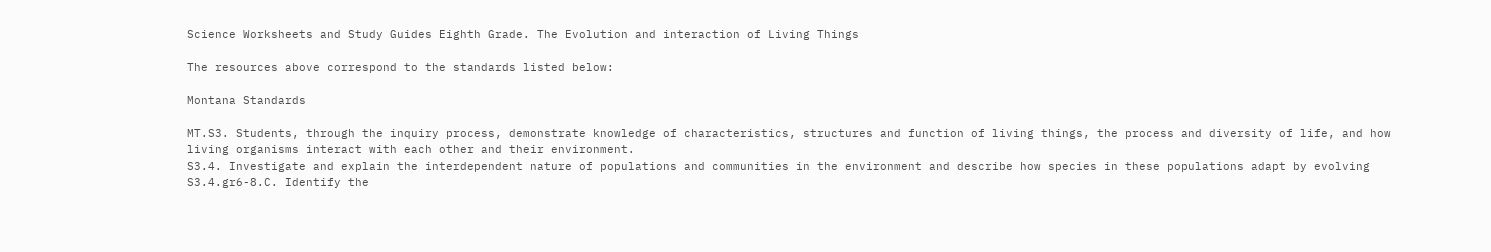Science Worksheets and Study Guides Eighth Grade. The Evolution and interaction of Living Things

The resources above correspond to the standards listed below:

Montana Standards

MT.S3. Students, through the inquiry process, demonstrate knowledge of characteristics, structures and function of living things, the process and diversity of life, and how living organisms interact with each other and their environment.
S3.4. Investigate and explain the interdependent nature of populations and communities in the environment and describe how species in these populations adapt by evolving
S3.4.gr6-8.C. Identify the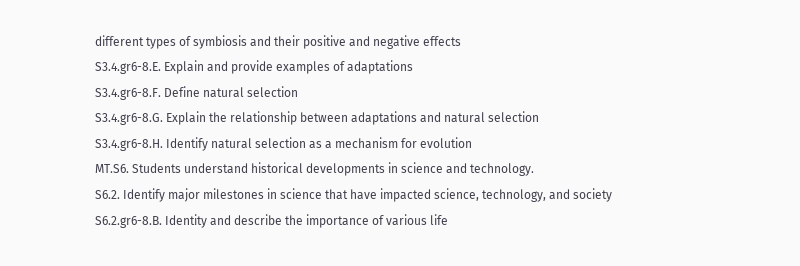different types of symbiosis and their positive and negative effects
S3.4.gr6-8.E. Explain and provide examples of adaptations
S3.4.gr6-8.F. Define natural selection
S3.4.gr6-8.G. Explain the relationship between adaptations and natural selection
S3.4.gr6-8.H. Identify natural selection as a mechanism for evolution
MT.S6. Students understand historical developments in science and technology.
S6.2. Identify major milestones in science that have impacted science, technology, and society
S6.2.gr6-8.B. Identity and describe the importance of various life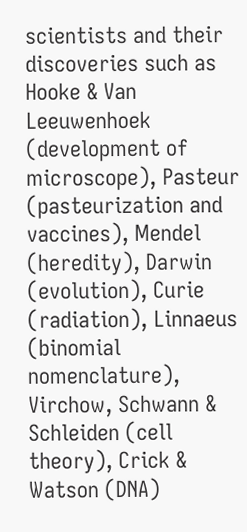scientists and their discoveries such as Hooke & Van Leeuwenhoek (development of microscope), Pasteur (pasteurization and vaccines), Mendel (heredity), Darwin (evolution), Curie (radiation), Linnaeus (binomial nomenclature), Virchow, Schwann & Schleiden (cell theory), Crick & Watson (DNA)